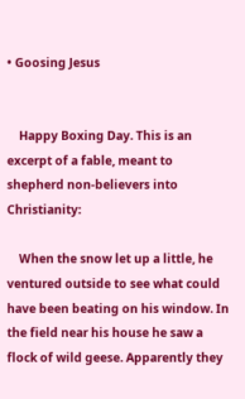• Goosing Jesus


    Happy Boxing Day. This is an excerpt of a fable, meant to shepherd non-believers into Christianity:

    When the snow let up a little, he ventured outside to see what could have been beating on his window. In the field near his house he saw a flock of wild geese. Apparently they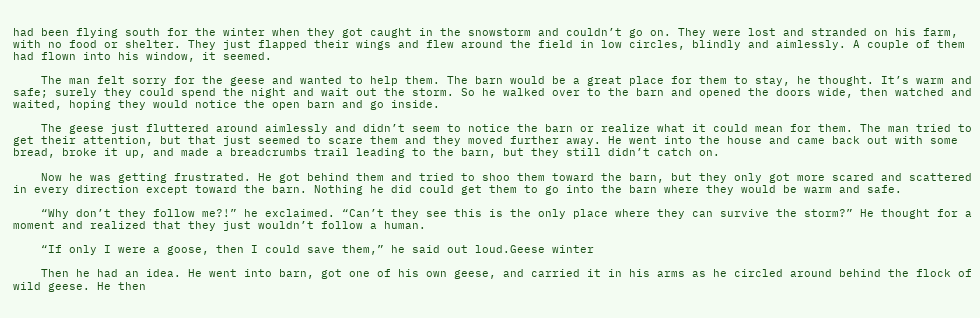had been flying south for the winter when they got caught in the snowstorm and couldn’t go on. They were lost and stranded on his farm, with no food or shelter. They just flapped their wings and flew around the field in low circles, blindly and aimlessly. A couple of them had flown into his window, it seemed.

    The man felt sorry for the geese and wanted to help them. The barn would be a great place for them to stay, he thought. It’s warm and safe; surely they could spend the night and wait out the storm. So he walked over to the barn and opened the doors wide, then watched and waited, hoping they would notice the open barn and go inside.

    The geese just fluttered around aimlessly and didn’t seem to notice the barn or realize what it could mean for them. The man tried to get their attention, but that just seemed to scare them and they moved further away. He went into the house and came back out with some bread, broke it up, and made a breadcrumbs trail leading to the barn, but they still didn’t catch on.

    Now he was getting frustrated. He got behind them and tried to shoo them toward the barn, but they only got more scared and scattered in every direction except toward the barn. Nothing he did could get them to go into the barn where they would be warm and safe.

    “Why don’t they follow me?!” he exclaimed. “Can’t they see this is the only place where they can survive the storm?” He thought for a moment and realized that they just wouldn’t follow a human.

    “If only I were a goose, then I could save them,” he said out loud.Geese winter

    Then he had an idea. He went into barn, got one of his own geese, and carried it in his arms as he circled around behind the flock of wild geese. He then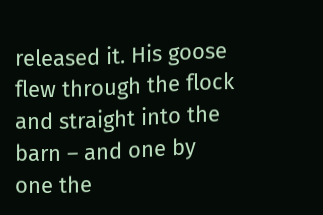released it. His goose flew through the flock and straight into the barn – and one by one the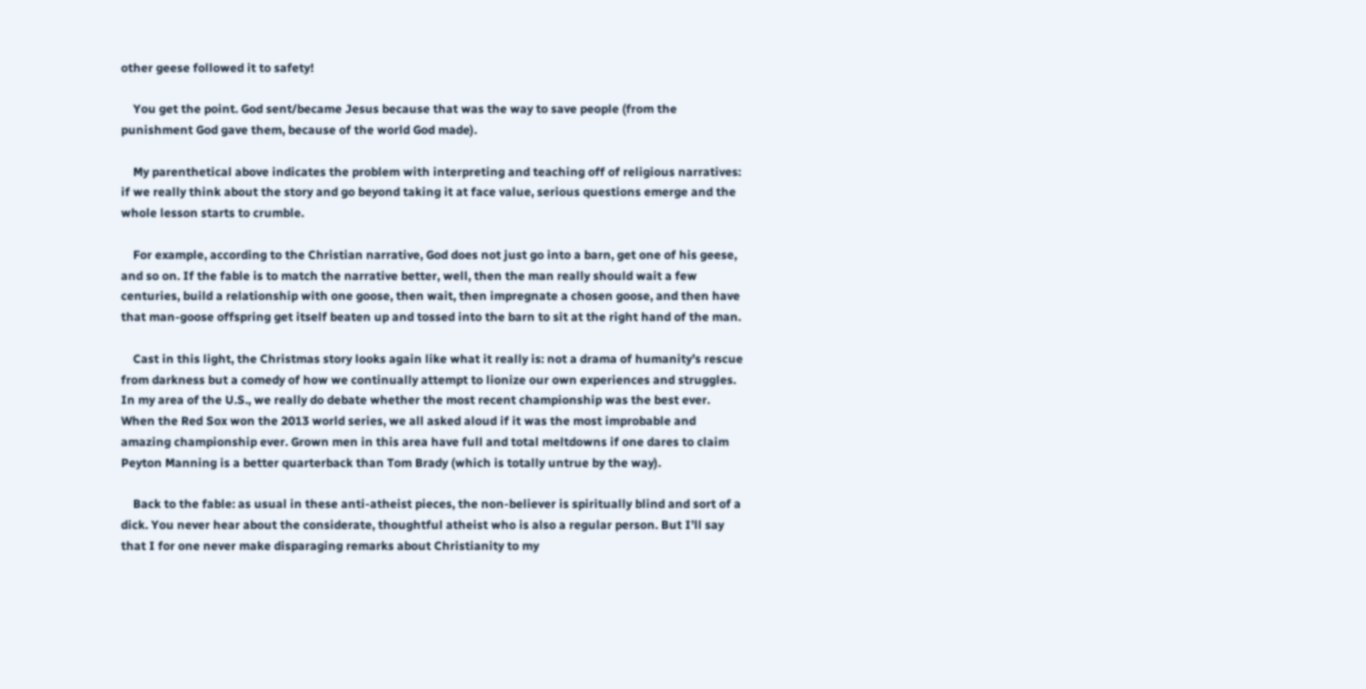other geese followed it to safety!

    You get the point. God sent/became Jesus because that was the way to save people (from the punishment God gave them, because of the world God made).

    My parenthetical above indicates the problem with interpreting and teaching off of religious narratives: if we really think about the story and go beyond taking it at face value, serious questions emerge and the whole lesson starts to crumble.

    For example, according to the Christian narrative, God does not just go into a barn, get one of his geese, and so on. If the fable is to match the narrative better, well, then the man really should wait a few centuries, build a relationship with one goose, then wait, then impregnate a chosen goose, and then have that man-goose offspring get itself beaten up and tossed into the barn to sit at the right hand of the man.

    Cast in this light, the Christmas story looks again like what it really is: not a drama of humanity’s rescue from darkness but a comedy of how we continually attempt to lionize our own experiences and struggles. In my area of the U.S., we really do debate whether the most recent championship was the best ever. When the Red Sox won the 2013 world series, we all asked aloud if it was the most improbable and amazing championship ever. Grown men in this area have full and total meltdowns if one dares to claim Peyton Manning is a better quarterback than Tom Brady (which is totally untrue by the way).

    Back to the fable: as usual in these anti-atheist pieces, the non-believer is spiritually blind and sort of a dick. You never hear about the considerate, thoughtful atheist who is also a regular person. But I’ll say that I for one never make disparaging remarks about Christianity to my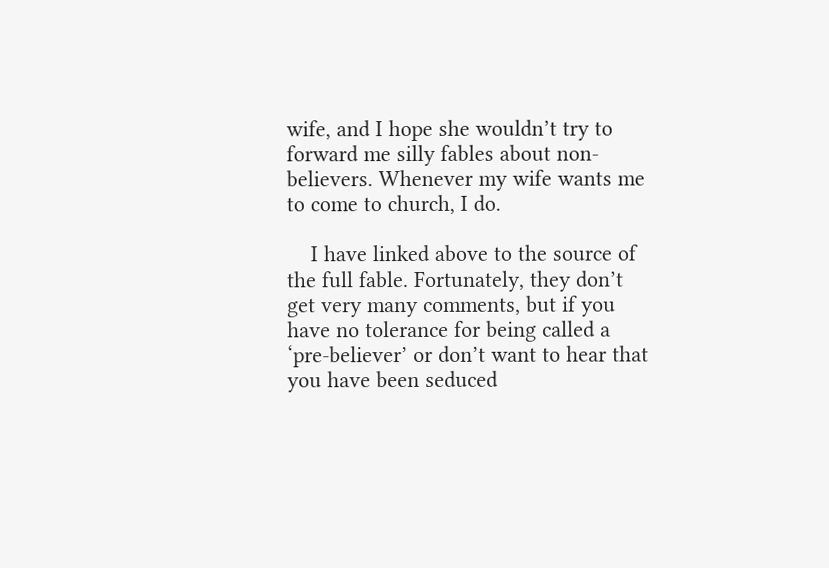wife, and I hope she wouldn’t try to forward me silly fables about non-believers. Whenever my wife wants me to come to church, I do.

    I have linked above to the source of the full fable. Fortunately, they don’t get very many comments, but if you have no tolerance for being called a ‘pre-believer’ or don’t want to hear that you have been seduced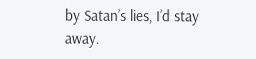by Satan’s lies, I’d stay away.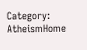Category: AtheismHome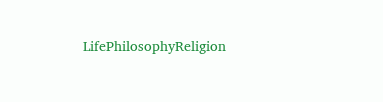LifePhilosophyReligion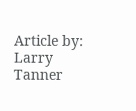Article by: Larry Tanner